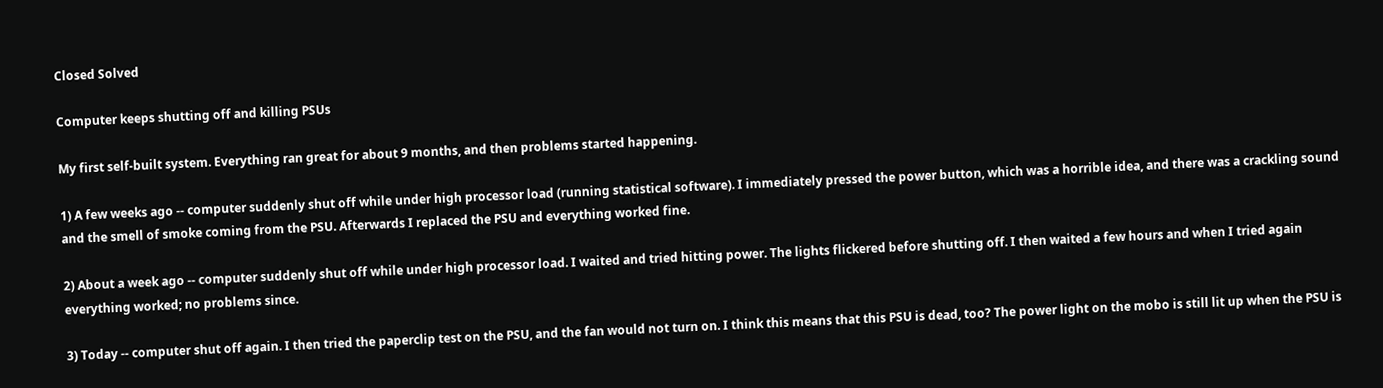Closed Solved

Computer keeps shutting off and killing PSUs

My first self-built system. Everything ran great for about 9 months, and then problems started happening.

1) A few weeks ago -- computer suddenly shut off while under high processor load (running statistical software). I immediately pressed the power button, which was a horrible idea, and there was a crackling sound and the smell of smoke coming from the PSU. Afterwards I replaced the PSU and everything worked fine.

2) About a week ago -- computer suddenly shut off while under high processor load. I waited and tried hitting power. The lights flickered before shutting off. I then waited a few hours and when I tried again everything worked; no problems since.

3) Today -- computer shut off again. I then tried the paperclip test on the PSU, and the fan would not turn on. I think this means that this PSU is dead, too? The power light on the mobo is still lit up when the PSU is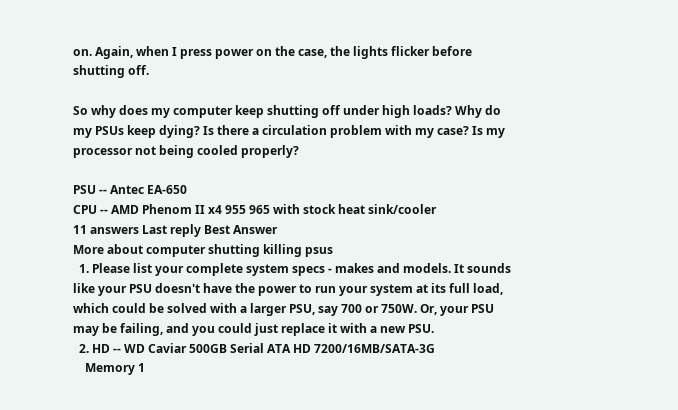on. Again, when I press power on the case, the lights flicker before shutting off.

So why does my computer keep shutting off under high loads? Why do my PSUs keep dying? Is there a circulation problem with my case? Is my processor not being cooled properly?

PSU -- Antec EA-650
CPU -- AMD Phenom II x4 955 965 with stock heat sink/cooler
11 answers Last reply Best Answer
More about computer shutting killing psus
  1. Please list your complete system specs - makes and models. It sounds like your PSU doesn't have the power to run your system at its full load, which could be solved with a larger PSU, say 700 or 750W. Or, your PSU may be failing, and you could just replace it with a new PSU.
  2. HD -- WD Caviar 500GB Serial ATA HD 7200/16MB/SATA-3G
    Memory 1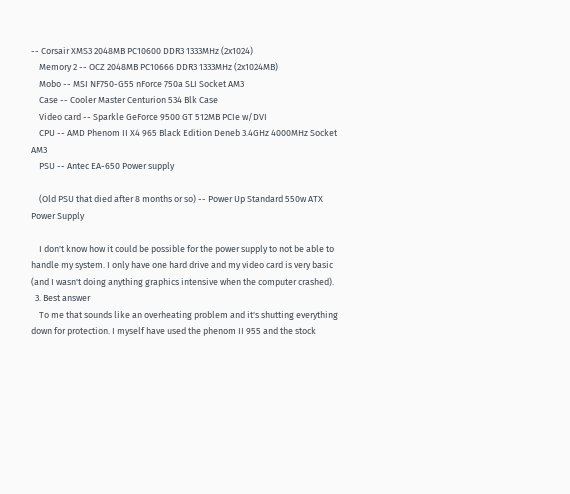-- Corsair XMS3 2048MB PC10600 DDR3 1333MHz (2x1024)
    Memory 2 -- OCZ 2048MB PC10666 DDR3 1333MHz (2x1024MB)
    Mobo -- MSI NF750-G55 nForce 750a SLI Socket AM3
    Case -- Cooler Master Centurion 534 Blk Case
    Video card -- Sparkle GeForce 9500 GT 512MB PCIe w/DVI
    CPU -- AMD Phenom II X4 965 Black Edition Deneb 3.4GHz 4000MHz Socket AM3
    PSU -- Antec EA-650 Power supply

    (Old PSU that died after 8 months or so) -- Power Up Standard 550w ATX Power Supply

    I don't know how it could be possible for the power supply to not be able to handle my system. I only have one hard drive and my video card is very basic (and I wasn't doing anything graphics intensive when the computer crashed).
  3. Best answer
    To me that sounds like an overheating problem and it's shutting everything down for protection. I myself have used the phenom II 955 and the stock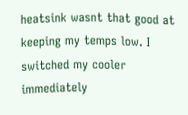heatsink wasnt that good at keeping my temps low. I switched my cooler immediately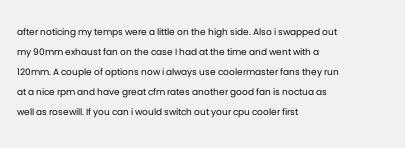after noticing my temps were a little on the high side. Also i swapped out my 90mm exhaust fan on the case I had at the time and went with a 120mm. A couple of options now i always use coolermaster fans they run at a nice rpm and have great cfm rates another good fan is noctua as well as rosewill. If you can i would switch out your cpu cooler first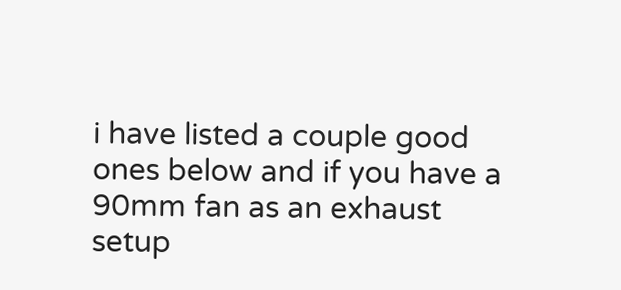i have listed a couple good ones below and if you have a 90mm fan as an exhaust setup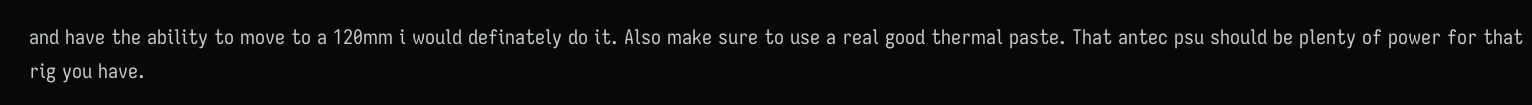and have the ability to move to a 120mm i would definately do it. Also make sure to use a real good thermal paste. That antec psu should be plenty of power for that rig you have.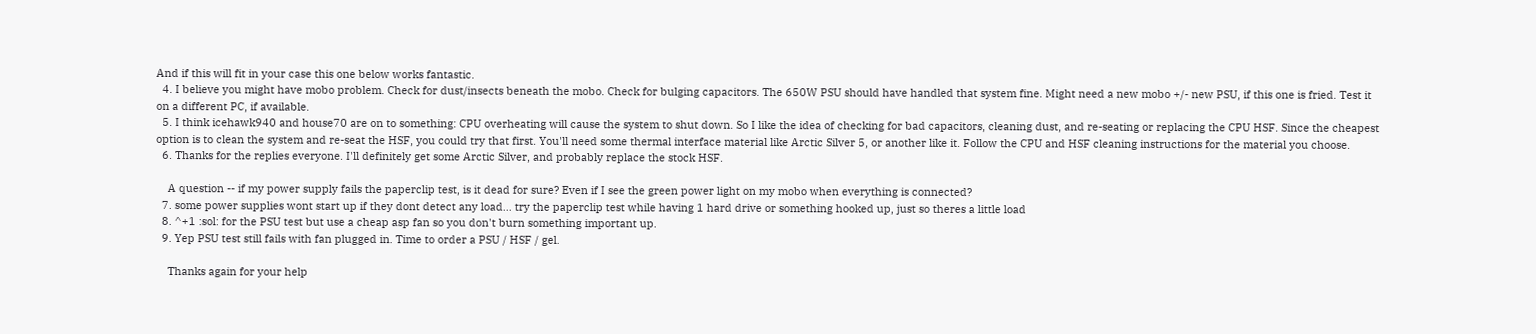And if this will fit in your case this one below works fantastic.
  4. I believe you might have mobo problem. Check for dust/insects beneath the mobo. Check for bulging capacitors. The 650W PSU should have handled that system fine. Might need a new mobo +/- new PSU, if this one is fried. Test it on a different PC, if available.
  5. I think icehawk940 and house70 are on to something: CPU overheating will cause the system to shut down. So I like the idea of checking for bad capacitors, cleaning dust, and re-seating or replacing the CPU HSF. Since the cheapest option is to clean the system and re-seat the HSF, you could try that first. You'll need some thermal interface material like Arctic Silver 5, or another like it. Follow the CPU and HSF cleaning instructions for the material you choose.
  6. Thanks for the replies everyone. I'll definitely get some Arctic Silver, and probably replace the stock HSF.

    A question -- if my power supply fails the paperclip test, is it dead for sure? Even if I see the green power light on my mobo when everything is connected?
  7. some power supplies wont start up if they dont detect any load... try the paperclip test while having 1 hard drive or something hooked up, just so theres a little load
  8. ^+1 :sol: for the PSU test but use a cheap asp fan so you don't burn something important up.
  9. Yep PSU test still fails with fan plugged in. Time to order a PSU / HSF / gel.

    Thanks again for your help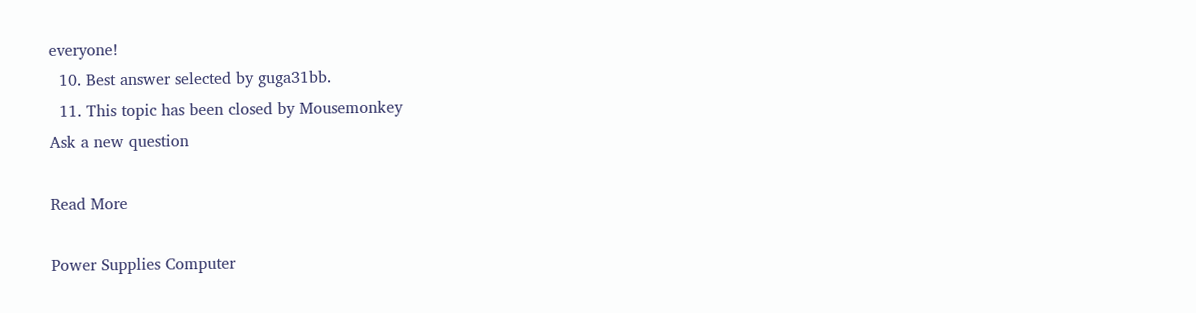everyone!
  10. Best answer selected by guga31bb.
  11. This topic has been closed by Mousemonkey
Ask a new question

Read More

Power Supplies Computer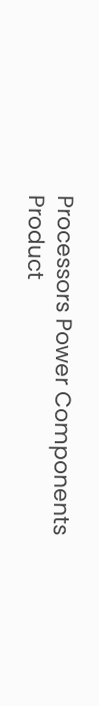Processors Power Components Product